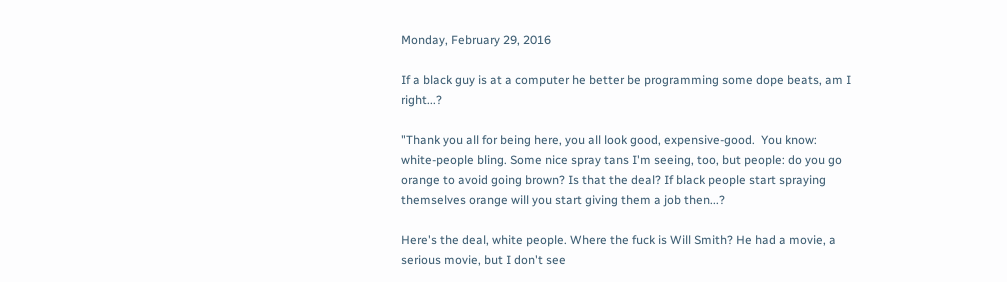Monday, February 29, 2016

If a black guy is at a computer he better be programming some dope beats, am I right...?

"Thank you all for being here, you all look good, expensive-good.  You know: white-people bling. Some nice spray tans I'm seeing, too, but people: do you go orange to avoid going brown? Is that the deal? If black people start spraying themselves orange will you start giving them a job then...?

Here's the deal, white people. Where the fuck is Will Smith? He had a movie, a serious movie, but I don't see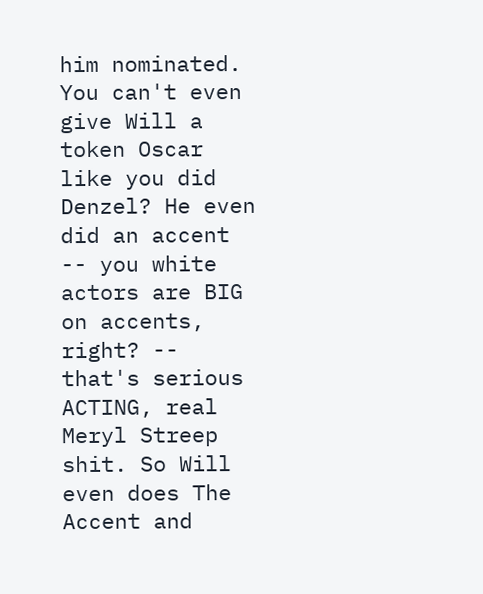him nominated. You can't even give Will a token Oscar like you did Denzel? He even did an accent -- you white actors are BIG on accents, right? -- that's serious ACTING, real Meryl Streep shit. So Will even does The Accent and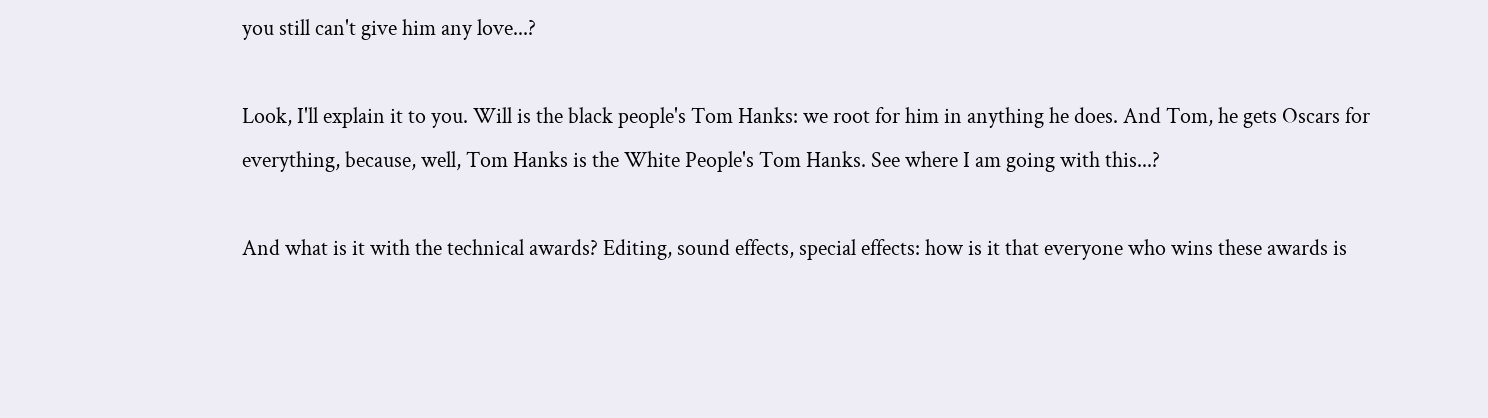you still can't give him any love...?

Look, I'll explain it to you. Will is the black people's Tom Hanks: we root for him in anything he does. And Tom, he gets Oscars for everything, because, well, Tom Hanks is the White People's Tom Hanks. See where I am going with this...?

And what is it with the technical awards? Editing, sound effects, special effects: how is it that everyone who wins these awards is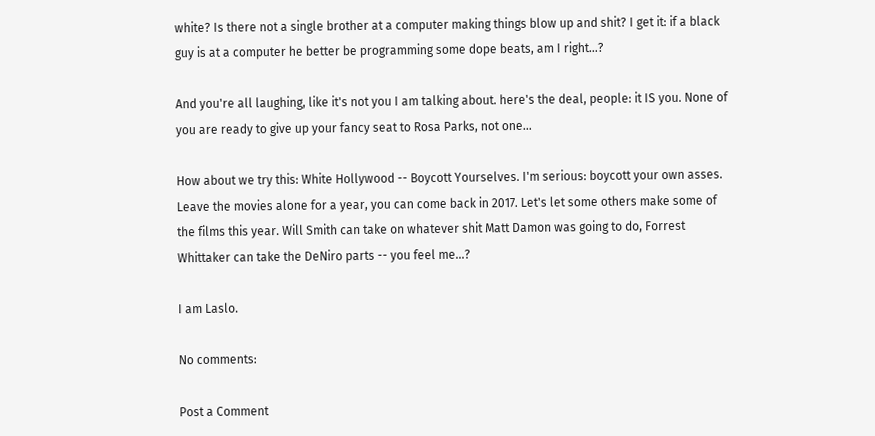white? Is there not a single brother at a computer making things blow up and shit? I get it: if a black guy is at a computer he better be programming some dope beats, am I right...?

And you're all laughing, like it's not you I am talking about. here's the deal, people: it IS you. None of you are ready to give up your fancy seat to Rosa Parks, not one...

How about we try this: White Hollywood -- Boycott Yourselves. I'm serious: boycott your own asses. Leave the movies alone for a year, you can come back in 2017. Let's let some others make some of the films this year. Will Smith can take on whatever shit Matt Damon was going to do, Forrest Whittaker can take the DeNiro parts -- you feel me...?

I am Laslo.

No comments:

Post a Comment